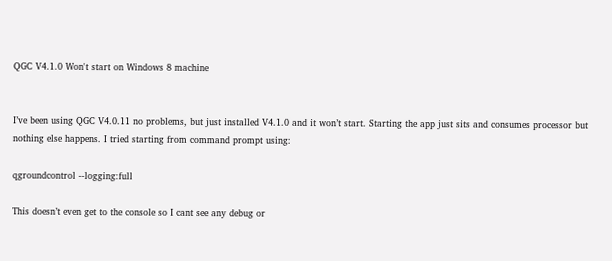QGC V4.1.0 Won't start on Windows 8 machine


I’ve been using QGC V4.0.11 no problems, but just installed V4.1.0 and it won’t start. Starting the app just sits and consumes processor but nothing else happens. I tried starting from command prompt using:

qgroundcontrol --logging:full

This doesn’t even get to the console so I cant see any debug or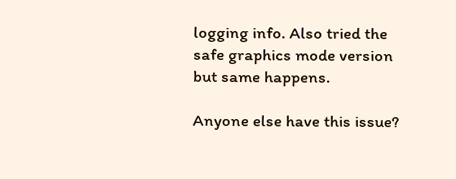logging info. Also tried the safe graphics mode version but same happens.

Anyone else have this issue?